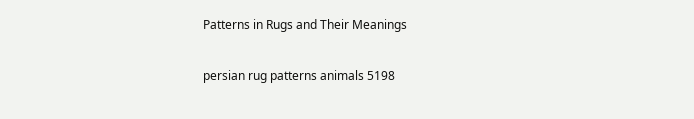Patterns in Rugs and Their Meanings

persian rug patterns animals 5198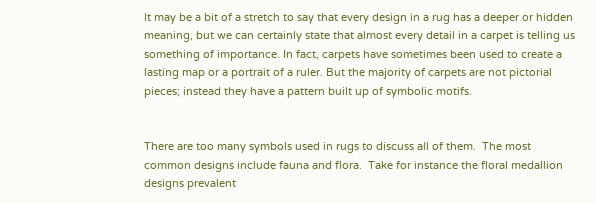It may be a bit of a stretch to say that every design in a rug has a deeper or hidden meaning, but we can certainly state that almost every detail in a carpet is telling us something of importance. In fact, carpets have sometimes been used to create a lasting map or a portrait of a ruler. But the majority of carpets are not pictorial pieces; instead they have a pattern built up of symbolic motifs.


There are too many symbols used in rugs to discuss all of them.  The most common designs include fauna and flora.  Take for instance the floral medallion designs prevalent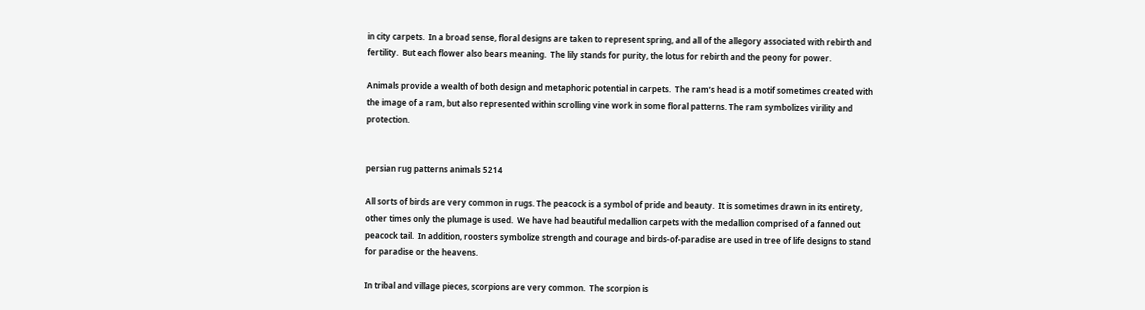in city carpets.  In a broad sense, floral designs are taken to represent spring, and all of the allegory associated with rebirth and fertility.  But each flower also bears meaning.  The lily stands for purity, the lotus for rebirth and the peony for power.

Animals provide a wealth of both design and metaphoric potential in carpets.  The ram’s head is a motif sometimes created with the image of a ram, but also represented within scrolling vine work in some floral patterns. The ram symbolizes virility and protection.


persian rug patterns animals 5214

All sorts of birds are very common in rugs. The peacock is a symbol of pride and beauty.  It is sometimes drawn in its entirety, other times only the plumage is used.  We have had beautiful medallion carpets with the medallion comprised of a fanned out peacock tail.  In addition, roosters symbolize strength and courage and birds-of-paradise are used in tree of life designs to stand for paradise or the heavens.

In tribal and village pieces, scorpions are very common.  The scorpion is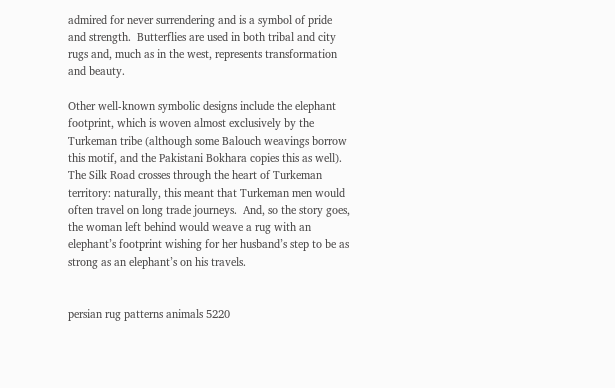admired for never surrendering and is a symbol of pride and strength.  Butterflies are used in both tribal and city rugs and, much as in the west, represents transformation and beauty.

Other well-known symbolic designs include the elephant footprint, which is woven almost exclusively by the Turkeman tribe (although some Balouch weavings borrow this motif, and the Pakistani Bokhara copies this as well).  The Silk Road crosses through the heart of Turkeman territory: naturally, this meant that Turkeman men would often travel on long trade journeys.  And, so the story goes, the woman left behind would weave a rug with an elephant’s footprint wishing for her husband’s step to be as strong as an elephant’s on his travels.


persian rug patterns animals 5220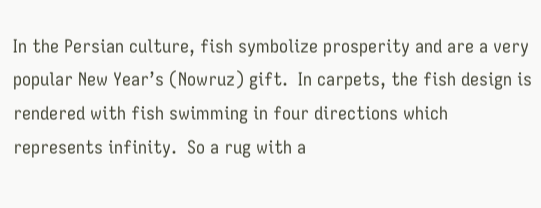In the Persian culture, fish symbolize prosperity and are a very popular New Year’s (Nowruz) gift.  In carpets, the fish design is rendered with fish swimming in four directions which represents infinity.  So a rug with a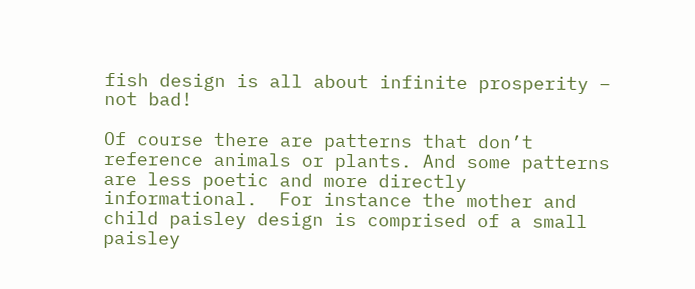fish design is all about infinite prosperity – not bad!

Of course there are patterns that don’t reference animals or plants. And some patterns are less poetic and more directly informational.  For instance the mother and child paisley design is comprised of a small paisley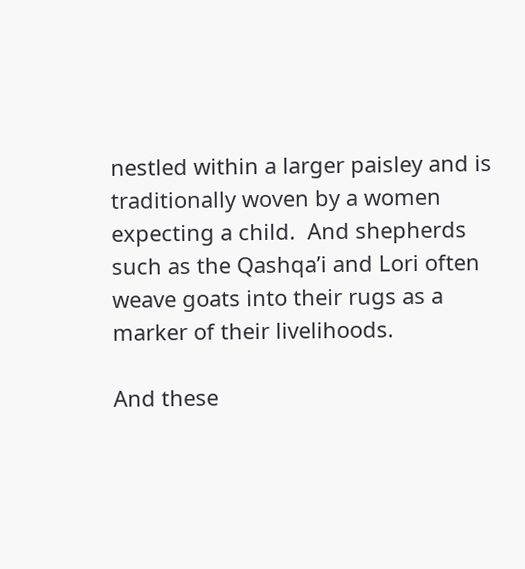nestled within a larger paisley and is traditionally woven by a women expecting a child.  And shepherds such as the Qashqa’i and Lori often weave goats into their rugs as a marker of their livelihoods.

And these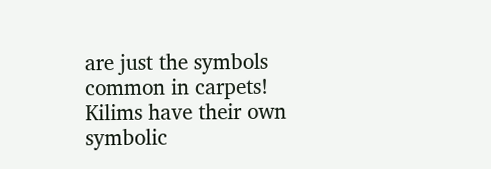are just the symbols common in carpets!  Kilims have their own symbolic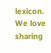lexicon.  We love sharing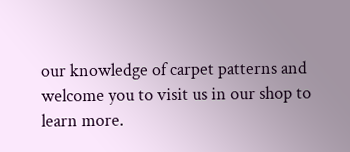our knowledge of carpet patterns and welcome you to visit us in our shop to learn more.